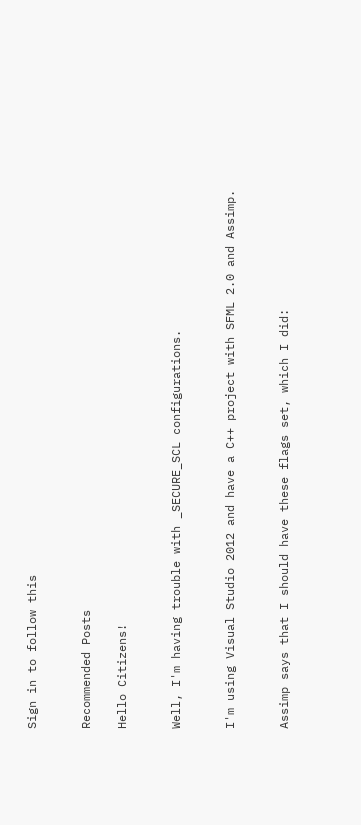Sign in to follow this


Recommended Posts

Hello Citizens!


Well, I'm having trouble with _SECURE_SCL configurations.


I'm using Visual Studio 2012 and have a C++ project with SFML 2.0 and Assimp.


Assimp says that I should have these flags set, which I did: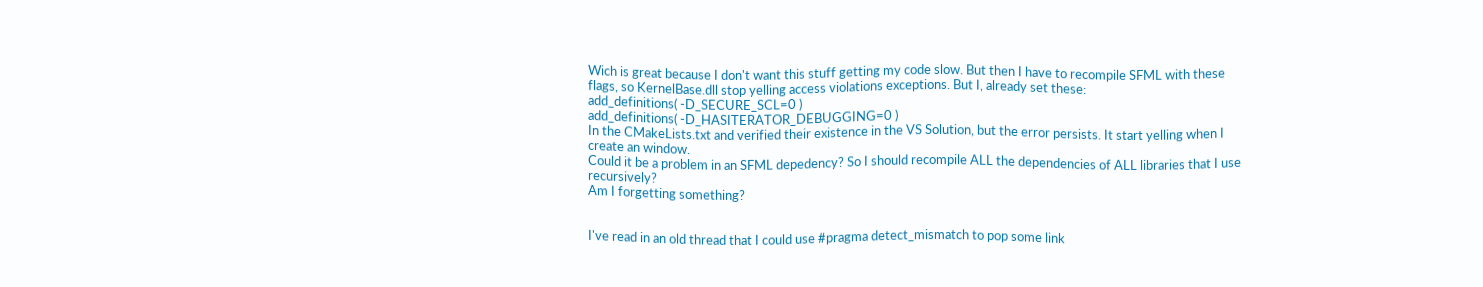Wich is great because I don't want this stuff getting my code slow. But then I have to recompile SFML with these flags, so KernelBase.dll stop yelling access violations exceptions. But I, already set these:
add_definitions( -D_SECURE_SCL=0 )
add_definitions( -D_HASITERATOR_DEBUGGING=0 )
In the CMakeLists.txt and verified their existence in the VS Solution, but the error persists. It start yelling when I create an window.
Could it be a problem in an SFML depedency? So I should recompile ALL the dependencies of ALL libraries that I use recursively?
Am I forgetting something?


I've read in an old thread that I could use #pragma detect_mismatch to pop some link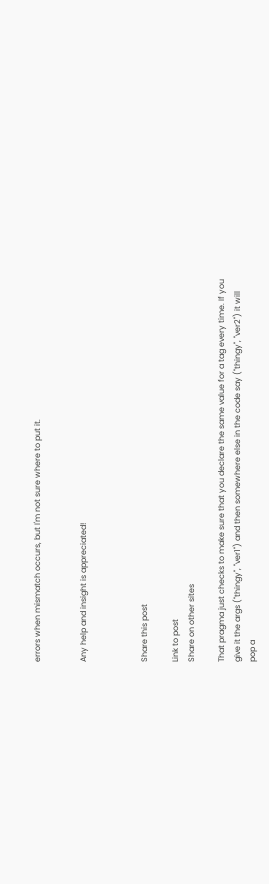errors when mismatch occurs, but I'm not sure where to put it.


Any help and insight is appreciated!



Share this post

Link to post
Share on other sites

That pragma just checks to make sure that you declare the same value for a tag every time. If you give it the args ("thingy", "ver1") and then somewhere else in the code say ("thingy", "ver2") it will pop a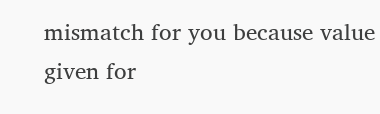mismatch for you because value given for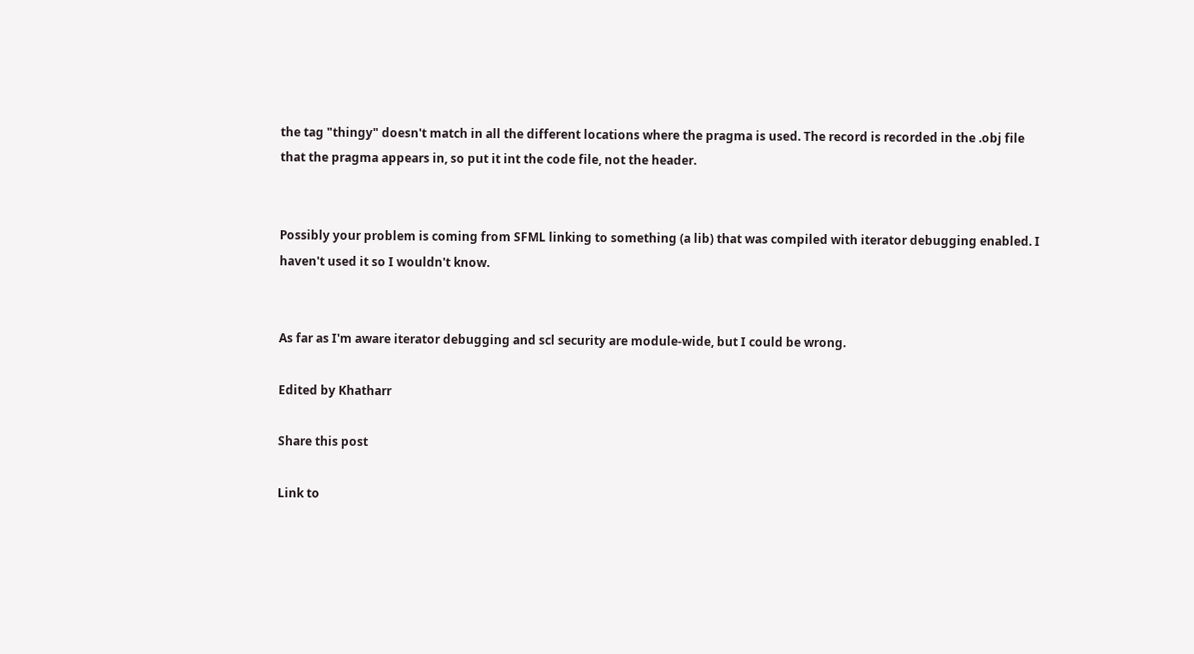the tag "thingy" doesn't match in all the different locations where the pragma is used. The record is recorded in the .obj file that the pragma appears in, so put it int the code file, not the header.


Possibly your problem is coming from SFML linking to something (a lib) that was compiled with iterator debugging enabled. I haven't used it so I wouldn't know.


As far as I'm aware iterator debugging and scl security are module-wide, but I could be wrong.

Edited by Khatharr

Share this post

Link to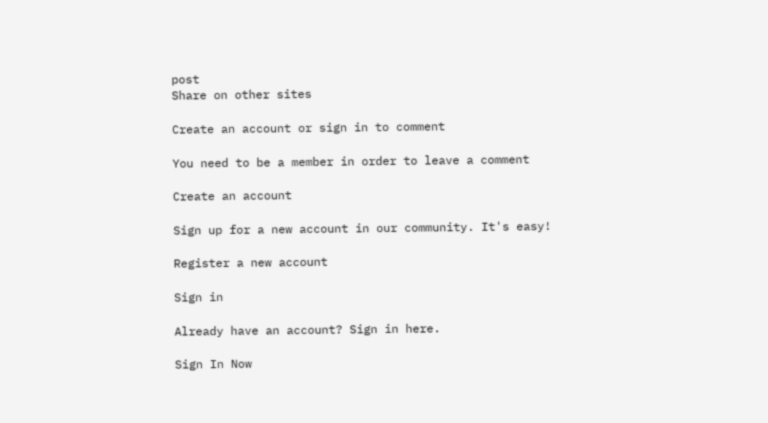post
Share on other sites

Create an account or sign in to comment

You need to be a member in order to leave a comment

Create an account

Sign up for a new account in our community. It's easy!

Register a new account

Sign in

Already have an account? Sign in here.

Sign In Now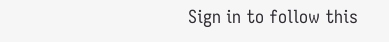Sign in to follow this